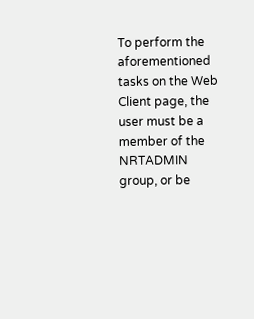To perform the aforementioned tasks on the Web Client page, the user must be a member of the NRTADMIN group, or be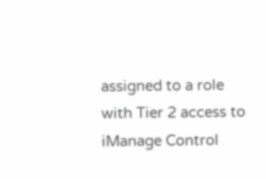assigned to a role with Tier 2 access to iManage Control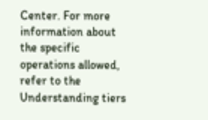Center. For more information about the specific operations allowed, refer to the Understanding tiers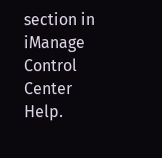section in iManage Control Center Help.